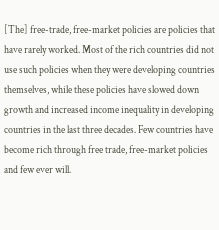[The] free-trade, free-market policies are policies that have rarely worked. Most of the rich countries did not use such policies when they were developing countries themselves, while these policies have slowed down growth and increased income inequality in developing countries in the last three decades. Few countries have become rich through free trade, free-market policies and few ever will.